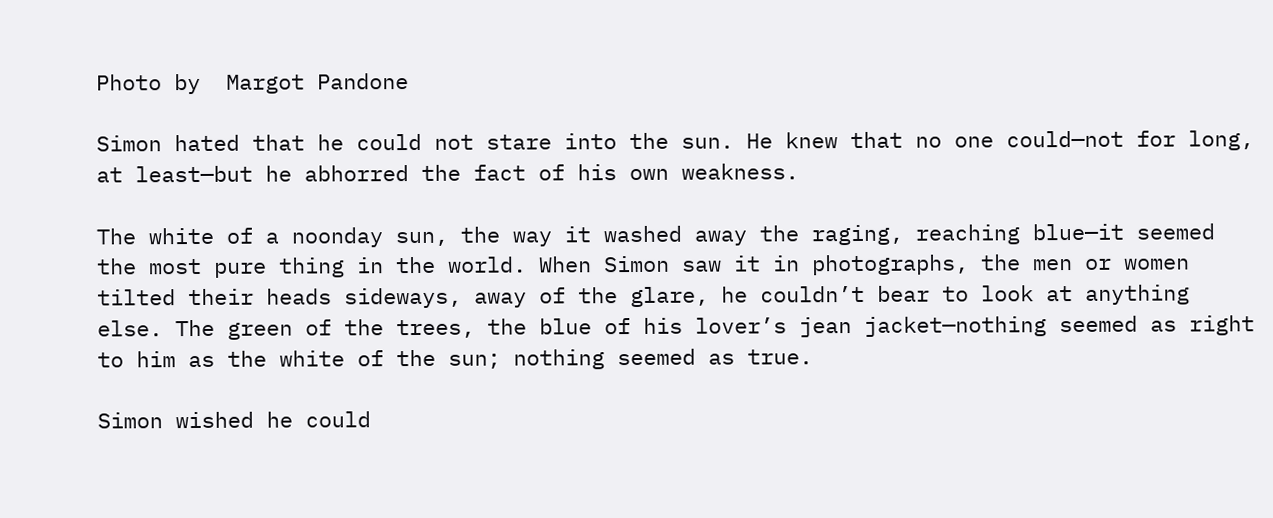Photo by  Margot Pandone

Simon hated that he could not stare into the sun. He knew that no one could—not for long, at least—but he abhorred the fact of his own weakness.

The white of a noonday sun, the way it washed away the raging, reaching blue—it seemed the most pure thing in the world. When Simon saw it in photographs, the men or women tilted their heads sideways, away of the glare, he couldn’t bear to look at anything else. The green of the trees, the blue of his lover’s jean jacket—nothing seemed as right to him as the white of the sun; nothing seemed as true.

Simon wished he could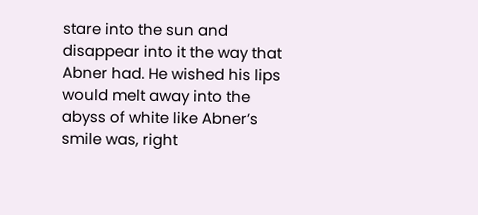stare into the sun and disappear into it the way that Abner had. He wished his lips would melt away into the abyss of white like Abner’s smile was, right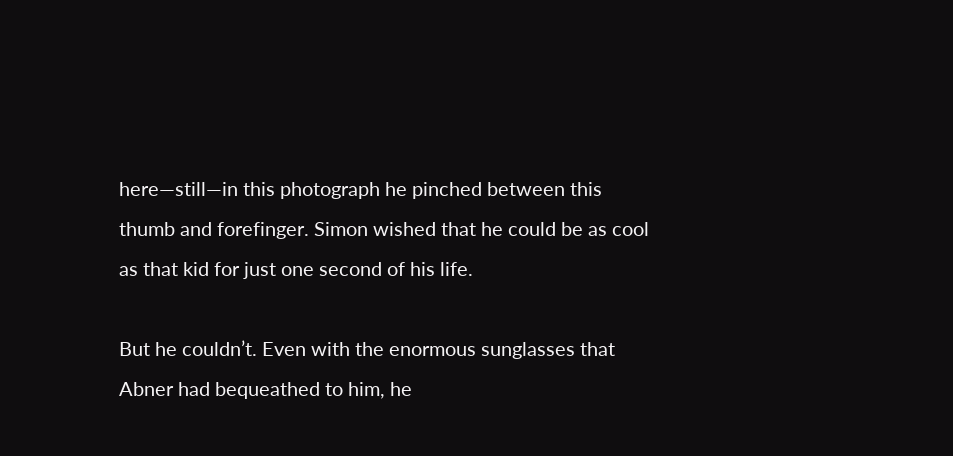here—still—in this photograph he pinched between this thumb and forefinger. Simon wished that he could be as cool as that kid for just one second of his life.

But he couldn’t. Even with the enormous sunglasses that Abner had bequeathed to him, he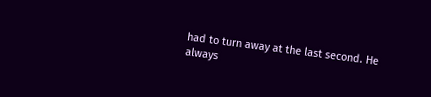had to turn away at the last second. He always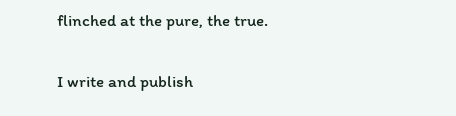flinched at the pure, the true.

I write and publish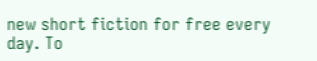new short fiction for free every day. To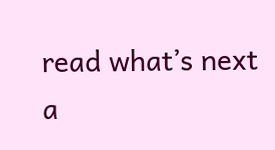read what’s next a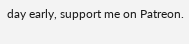day early, support me on Patreon.